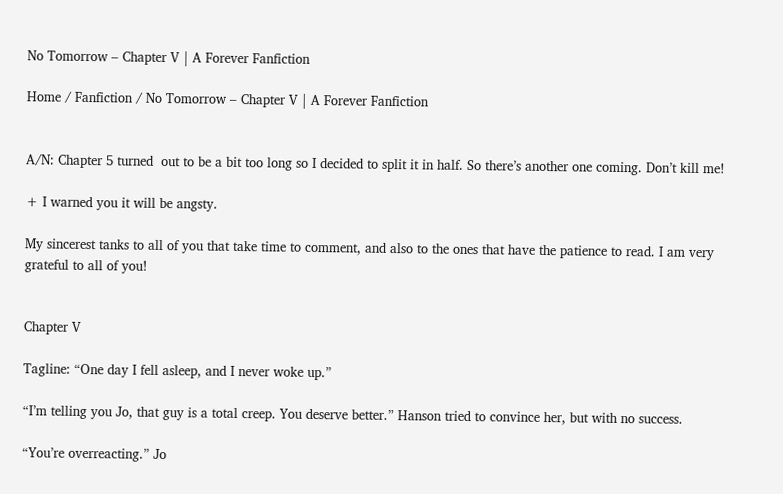No Tomorrow – Chapter V | A Forever Fanfiction

Home / Fanfiction / No Tomorrow – Chapter V | A Forever Fanfiction


A/N: Chapter 5 turned  out to be a bit too long so I decided to split it in half. So there’s another one coming. Don’t kill me!

+ I warned you it will be angsty.

My sincerest tanks to all of you that take time to comment, and also to the ones that have the patience to read. I am very grateful to all of you!


Chapter V

Tagline: “One day I fell asleep, and I never woke up.”

“I’m telling you Jo, that guy is a total creep. You deserve better.” Hanson tried to convince her, but with no success.

“You’re overreacting.” Jo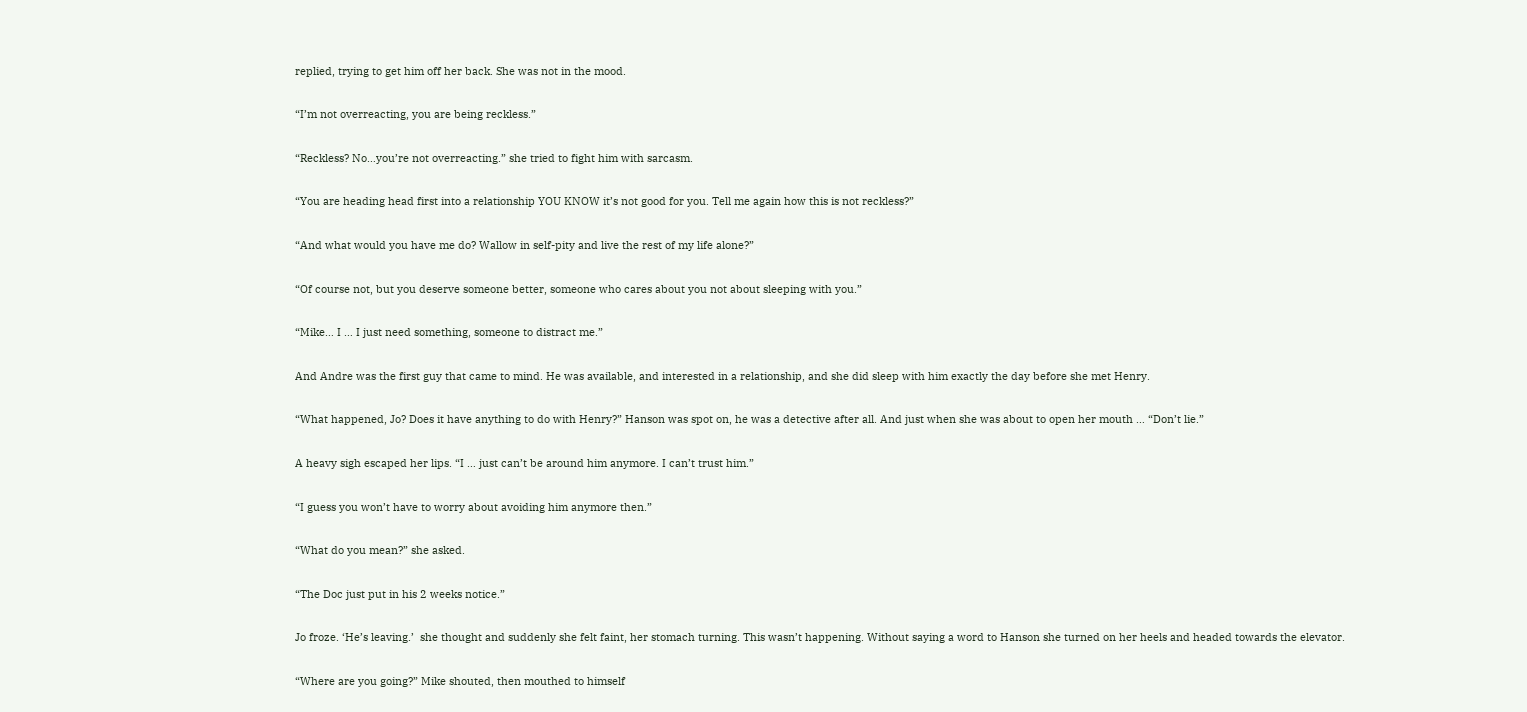replied, trying to get him off her back. She was not in the mood.

“I’m not overreacting, you are being reckless.”

“Reckless? No…you’re not overreacting.” she tried to fight him with sarcasm.

“You are heading head first into a relationship YOU KNOW it’s not good for you. Tell me again how this is not reckless?”

“And what would you have me do? Wallow in self-pity and live the rest of my life alone?”

“Of course not, but you deserve someone better, someone who cares about you not about sleeping with you.”

“Mike… I … I just need something, someone to distract me.”

And Andre was the first guy that came to mind. He was available, and interested in a relationship, and she did sleep with him exactly the day before she met Henry.

“What happened, Jo? Does it have anything to do with Henry?” Hanson was spot on, he was a detective after all. And just when she was about to open her mouth … “Don’t lie.”

A heavy sigh escaped her lips. “I … just can’t be around him anymore. I can’t trust him.”

“I guess you won’t have to worry about avoiding him anymore then.”

“What do you mean?” she asked.

“The Doc just put in his 2 weeks notice.”

Jo froze. ‘He’s leaving.’  she thought and suddenly she felt faint, her stomach turning. This wasn’t happening. Without saying a word to Hanson she turned on her heels and headed towards the elevator.

“Where are you going?” Mike shouted, then mouthed to himself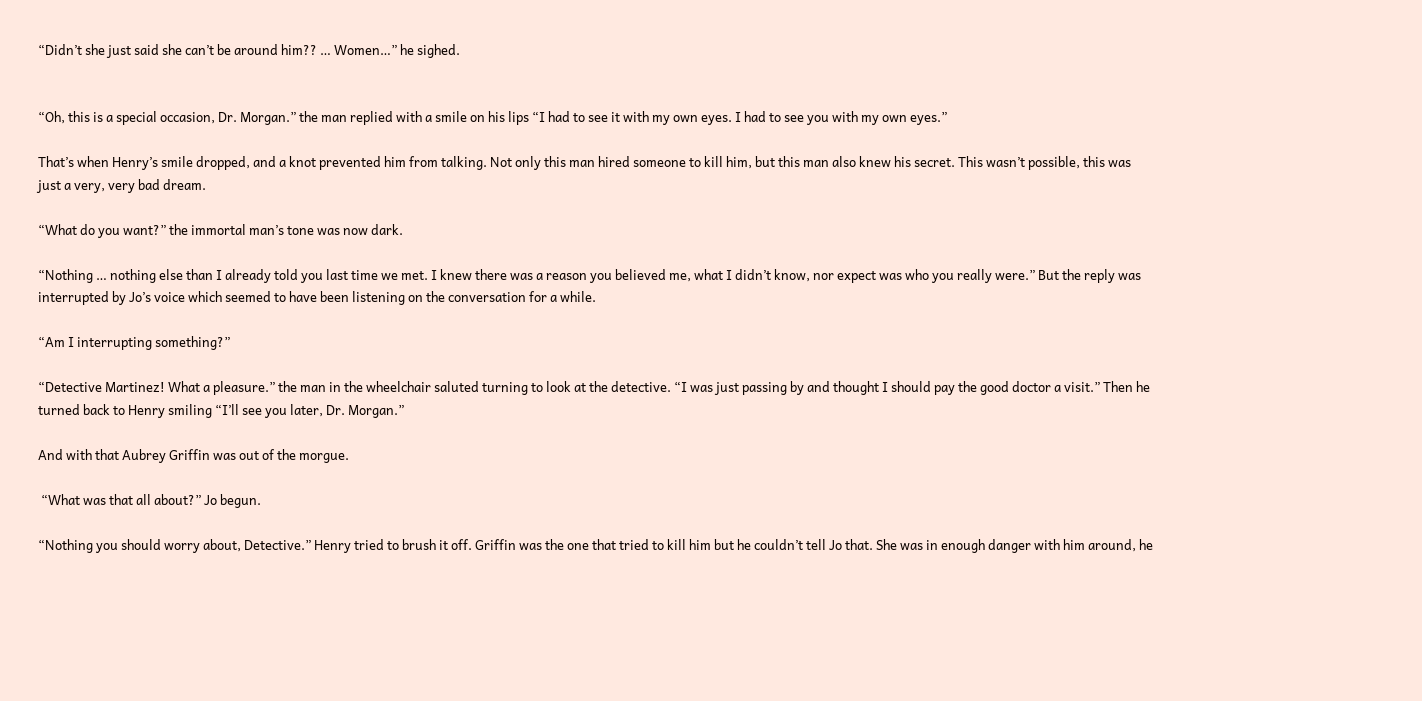“Didn’t she just said she can’t be around him?? … Women…” he sighed.


“Oh, this is a special occasion, Dr. Morgan.” the man replied with a smile on his lips “I had to see it with my own eyes. I had to see you with my own eyes.”

That’s when Henry’s smile dropped, and a knot prevented him from talking. Not only this man hired someone to kill him, but this man also knew his secret. This wasn’t possible, this was just a very, very bad dream.

“What do you want?” the immortal man’s tone was now dark.

“Nothing … nothing else than I already told you last time we met. I knew there was a reason you believed me, what I didn’t know, nor expect was who you really were.” But the reply was interrupted by Jo’s voice which seemed to have been listening on the conversation for a while.

“Am I interrupting something?”

“Detective Martinez! What a pleasure.” the man in the wheelchair saluted turning to look at the detective. “I was just passing by and thought I should pay the good doctor a visit.” Then he turned back to Henry smiling “I’ll see you later, Dr. Morgan.”

And with that Aubrey Griffin was out of the morgue.

 “What was that all about?” Jo begun.

“Nothing you should worry about, Detective.” Henry tried to brush it off. Griffin was the one that tried to kill him but he couldn’t tell Jo that. She was in enough danger with him around, he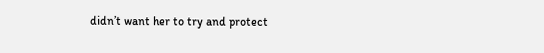didn’t want her to try and protect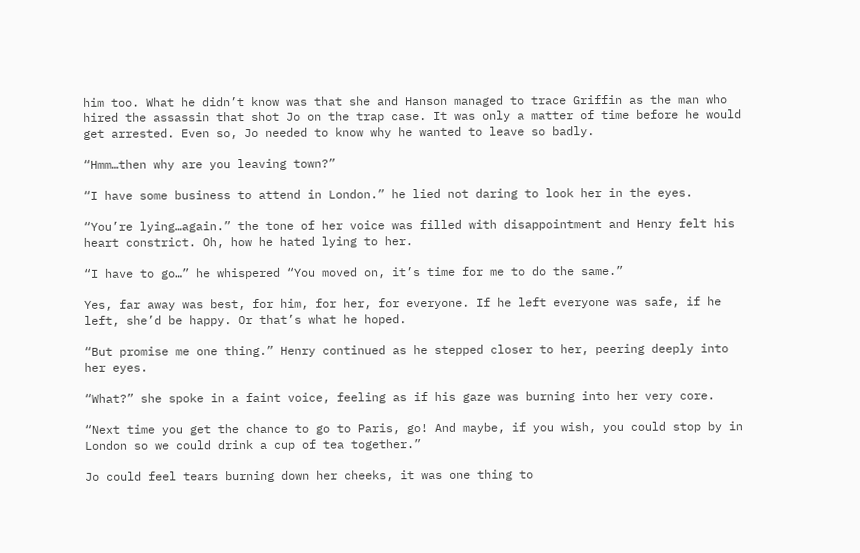him too. What he didn’t know was that she and Hanson managed to trace Griffin as the man who hired the assassin that shot Jo on the trap case. It was only a matter of time before he would get arrested. Even so, Jo needed to know why he wanted to leave so badly.

“Hmm…then why are you leaving town?”

“I have some business to attend in London.” he lied not daring to look her in the eyes.

“You’re lying…again.” the tone of her voice was filled with disappointment and Henry felt his heart constrict. Oh, how he hated lying to her.

“I have to go…” he whispered “You moved on, it’s time for me to do the same.”

Yes, far away was best, for him, for her, for everyone. If he left everyone was safe, if he left, she’d be happy. Or that’s what he hoped.

“But promise me one thing.” Henry continued as he stepped closer to her, peering deeply into her eyes.

“What?” she spoke in a faint voice, feeling as if his gaze was burning into her very core.

“Next time you get the chance to go to Paris, go! And maybe, if you wish, you could stop by in London so we could drink a cup of tea together.”

Jo could feel tears burning down her cheeks, it was one thing to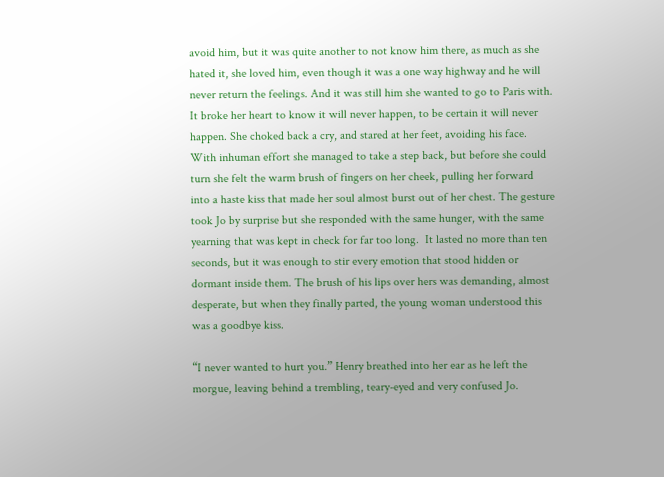avoid him, but it was quite another to not know him there, as much as she hated it, she loved him, even though it was a one way highway and he will never return the feelings. And it was still him she wanted to go to Paris with. It broke her heart to know it will never happen, to be certain it will never happen. She choked back a cry, and stared at her feet, avoiding his face. With inhuman effort she managed to take a step back, but before she could turn she felt the warm brush of fingers on her cheek, pulling her forward into a haste kiss that made her soul almost burst out of her chest. The gesture took Jo by surprise but she responded with the same hunger, with the same yearning that was kept in check for far too long.  It lasted no more than ten seconds, but it was enough to stir every emotion that stood hidden or dormant inside them. The brush of his lips over hers was demanding, almost desperate, but when they finally parted, the young woman understood this was a goodbye kiss.

“I never wanted to hurt you.” Henry breathed into her ear as he left the morgue, leaving behind a trembling, teary-eyed and very confused Jo.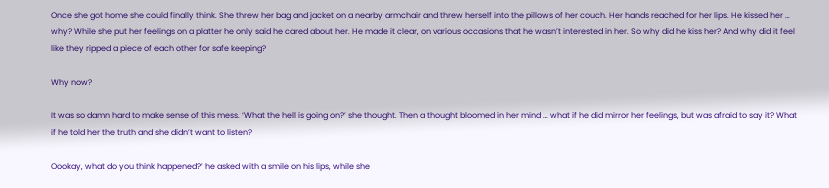Once she got home she could finally think. She threw her bag and jacket on a nearby armchair and threw herself into the pillows of her couch. Her hands reached for her lips. He kissed her … why? While she put her feelings on a platter he only said he cared about her. He made it clear, on various occasions that he wasn’t interested in her. So why did he kiss her? And why did it feel like they ripped a piece of each other for safe keeping?

Why now?

It was so damn hard to make sense of this mess. ‘What the hell is going on?’ she thought. Then a thought bloomed in her mind … what if he did mirror her feelings, but was afraid to say it? What if he told her the truth and she didn’t want to listen?

Oookay, what do you think happened?’ he asked with a smile on his lips, while she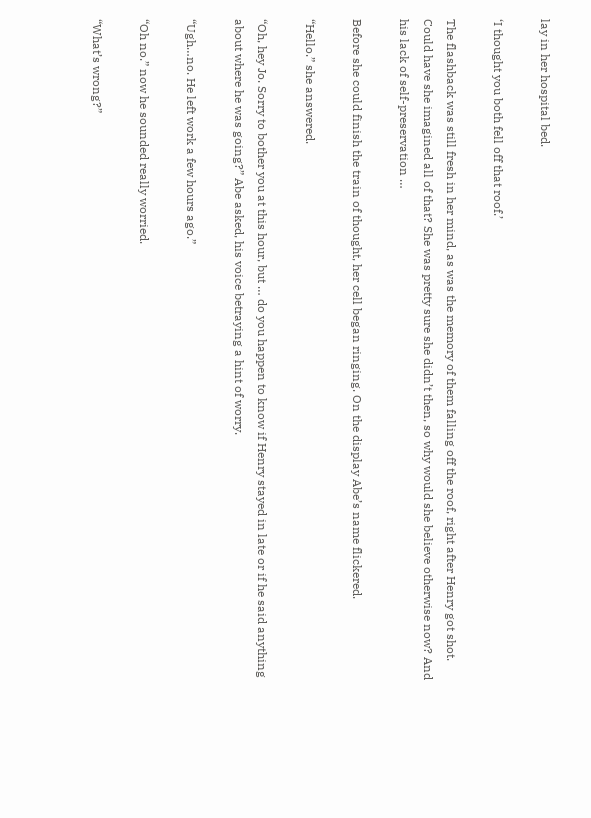lay in her hospital bed.

‘I thought you both fell off that roof.’

The flashback was still fresh in her mind, as was the memory of them falling off the roof, right after Henry got shot. Could have she imagined all of that? She was pretty sure she didn’t then, so why would she believe otherwise now? And his lack of self-preservation …

Before she could finish the train of thought, her cell began ringing. On the display Abe’s name flickered.

“Hello.” she answered.

“Oh, hey Jo. Sorry to bother you at this hour, but … do you happen to know if Henry stayed in late or if he said anything about where he was going?” Abe asked, his voice betraying a hint of worry.

“Ugh…no. He left work a few hours ago.”

“Oh no.” now he sounded really worried.

“What’s wrong?”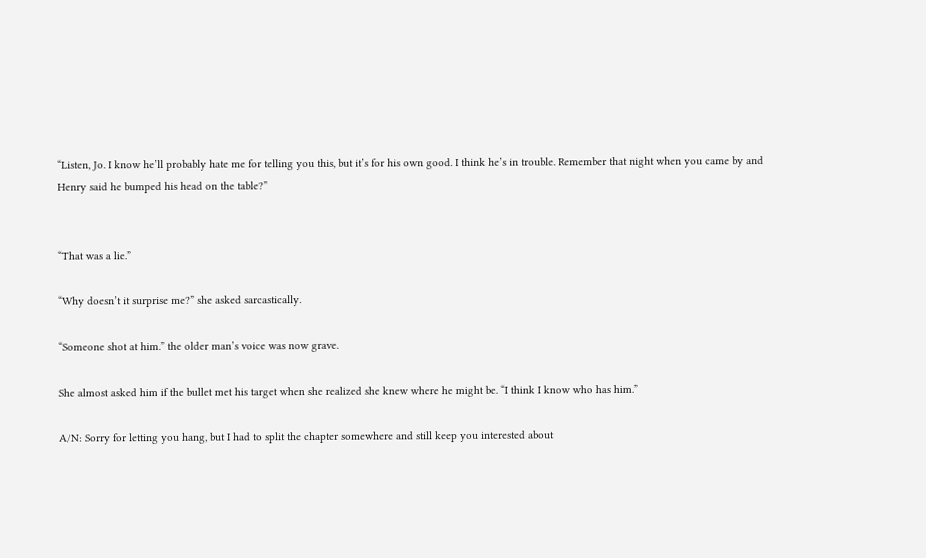“Listen, Jo. I know he’ll probably hate me for telling you this, but it’s for his own good. I think he’s in trouble. Remember that night when you came by and Henry said he bumped his head on the table?”


“That was a lie.”

“Why doesn’t it surprise me?” she asked sarcastically.

“Someone shot at him.” the older man’s voice was now grave.

She almost asked him if the bullet met his target when she realized she knew where he might be. “I think I know who has him.”

A/N: Sorry for letting you hang, but I had to split the chapter somewhere and still keep you interested about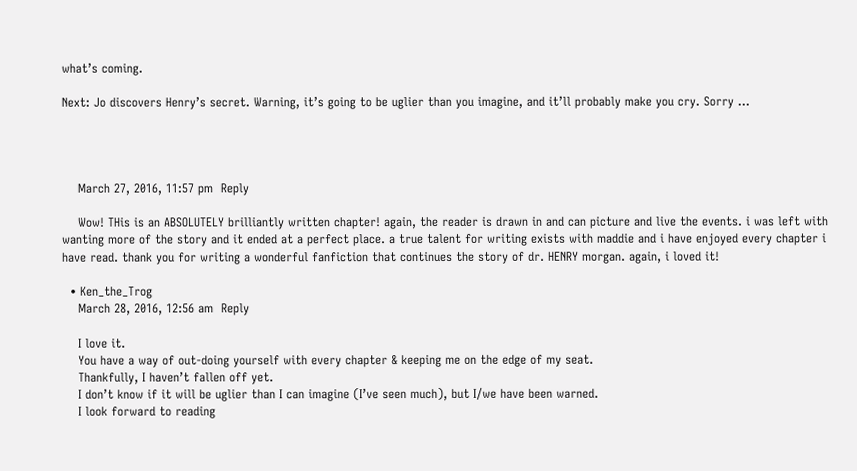what’s coming.

Next: Jo discovers Henry’s secret. Warning, it’s going to be uglier than you imagine, and it’ll probably make you cry. Sorry …




    March 27, 2016, 11:57 pm  Reply

    Wow! THis is an ABSOLUTELY brilliantly written chapter! again, the reader is drawn in and can picture and live the events. i was left with wanting more of the story and it ended at a perfect place. a true talent for writing exists with maddie and i have enjoyed every chapter i have read. thank you for writing a wonderful fanfiction that continues the story of dr. HENRY morgan. again, i loved it!

  • Ken_the_Trog
    March 28, 2016, 12:56 am  Reply

    I love it.
    You have a way of out-doing yourself with every chapter & keeping me on the edge of my seat.
    Thankfully, I haven’t fallen off yet.
    I don’t know if it will be uglier than I can imagine (I’ve seen much), but I/we have been warned.
    I look forward to reading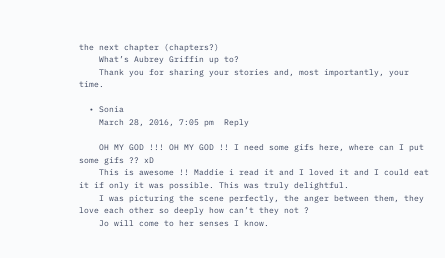the next chapter (chapters?)
    What’s Aubrey Griffin up to?
    Thank you for sharing your stories and, most importantly, your time.

  • Sonia
    March 28, 2016, 7:05 pm  Reply

    OH MY GOD !!! OH MY GOD !! I need some gifs here, where can I put some gifs ?? xD
    This is awesome !! Maddie i read it and I loved it and I could eat it if only it was possible. This was truly delightful.
    I was picturing the scene perfectly, the anger between them, they love each other so deeply how can’t they not ?
    Jo will come to her senses I know.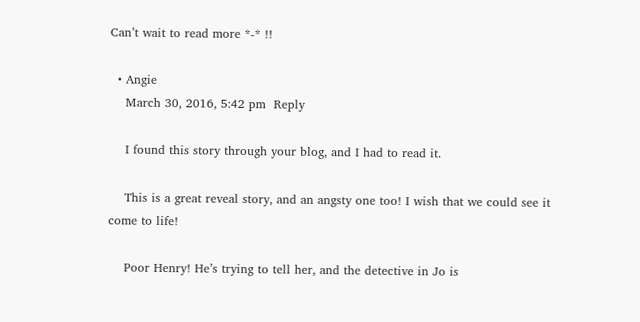Can’t wait to read more *-* !!

  • Angie
    March 30, 2016, 5:42 pm  Reply

    I found this story through your blog, and I had to read it.

    This is a great reveal story, and an angsty one too! I wish that we could see it come to life!

    Poor Henry! He’s trying to tell her, and the detective in Jo is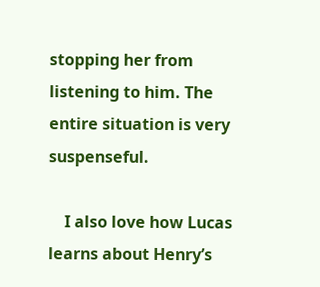stopping her from listening to him. The entire situation is very suspenseful.

    I also love how Lucas learns about Henry’s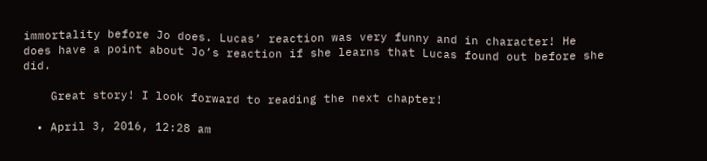immortality before Jo does. Lucas’ reaction was very funny and in character! He does have a point about Jo’s reaction if she learns that Lucas found out before she did.

    Great story! I look forward to reading the next chapter!

  • April 3, 2016, 12:28 am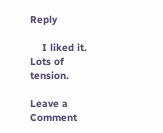Reply

    I liked it. Lots of tension.

Leave a Comment